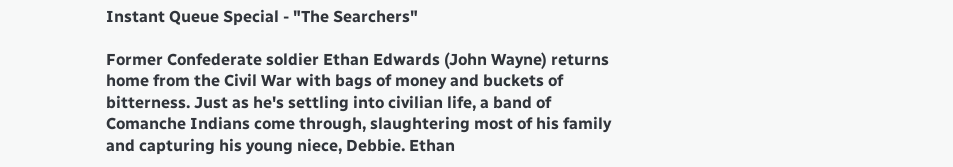Instant Queue Special - "The Searchers"

Former Confederate soldier Ethan Edwards (John Wayne) returns home from the Civil War with bags of money and buckets of bitterness. Just as he's settling into civilian life, a band of Comanche Indians come through, slaughtering most of his family and capturing his young niece, Debbie. Ethan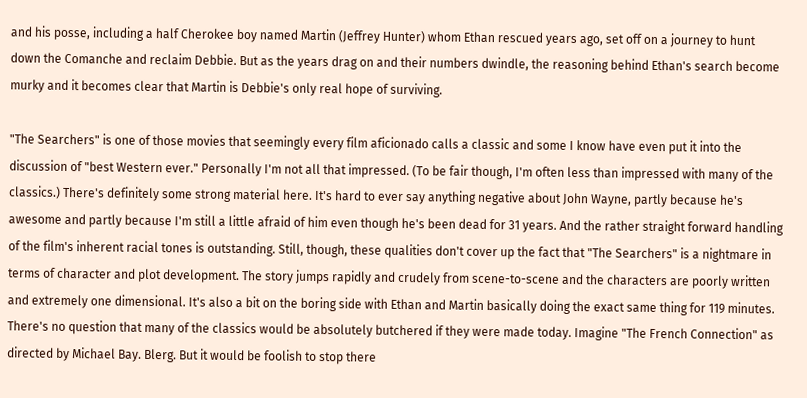and his posse, including a half Cherokee boy named Martin (Jeffrey Hunter) whom Ethan rescued years ago, set off on a journey to hunt down the Comanche and reclaim Debbie. But as the years drag on and their numbers dwindle, the reasoning behind Ethan's search become murky and it becomes clear that Martin is Debbie's only real hope of surviving.

"The Searchers" is one of those movies that seemingly every film aficionado calls a classic and some I know have even put it into the discussion of "best Western ever." Personally I'm not all that impressed. (To be fair though, I'm often less than impressed with many of the classics.) There's definitely some strong material here. It's hard to ever say anything negative about John Wayne, partly because he's awesome and partly because I'm still a little afraid of him even though he's been dead for 31 years. And the rather straight forward handling of the film's inherent racial tones is outstanding. Still, though, these qualities don't cover up the fact that "The Searchers" is a nightmare in terms of character and plot development. The story jumps rapidly and crudely from scene-to-scene and the characters are poorly written and extremely one dimensional. It's also a bit on the boring side with Ethan and Martin basically doing the exact same thing for 119 minutes. There's no question that many of the classics would be absolutely butchered if they were made today. Imagine "The French Connection" as directed by Michael Bay. Blerg. But it would be foolish to stop there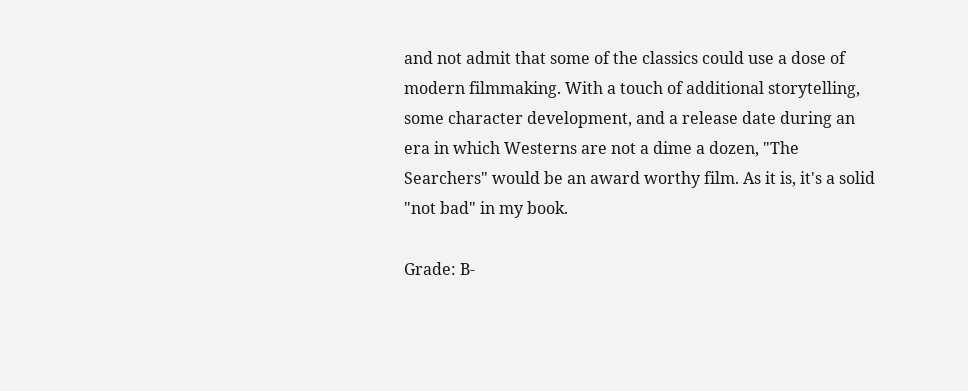and not admit that some of the classics could use a dose of modern filmmaking. With a touch of additional storytelling, some character development, and a release date during an era in which Westerns are not a dime a dozen, "The Searchers" would be an award worthy film. As it is, it's a solid "not bad" in my book.

Grade: B-